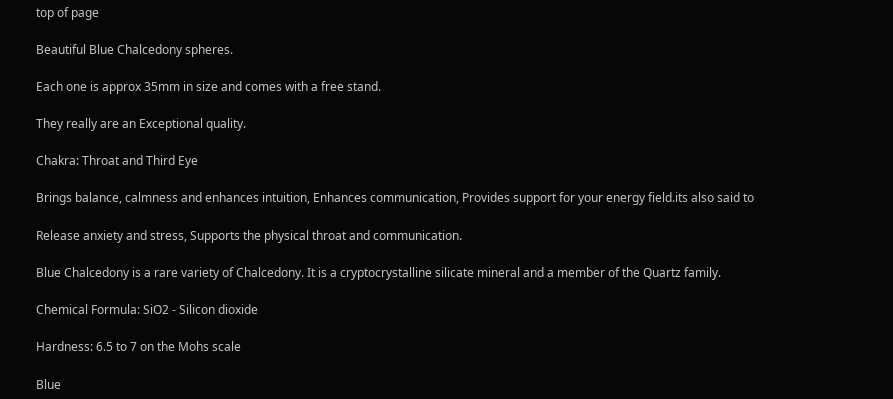top of page

Beautiful Blue Chalcedony spheres.

Each one is approx 35mm in size and comes with a free stand.

They really are an Exceptional quality.

Chakra: Throat and Third Eye

Brings balance, calmness and enhances intuition, Enhances communication, Provides support for your energy field.its also said to

Release anxiety and stress, Supports the physical throat and communication.

Blue Chalcedony is a rare variety of Chalcedony. It is a cryptocrystalline silicate mineral and a member of the Quartz family.

Chemical Formula: SiO2 - Silicon dioxide

Hardness: 6.5 to 7 on the Mohs scale

Blue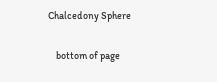Chalcedony Sphere

    bottom of page